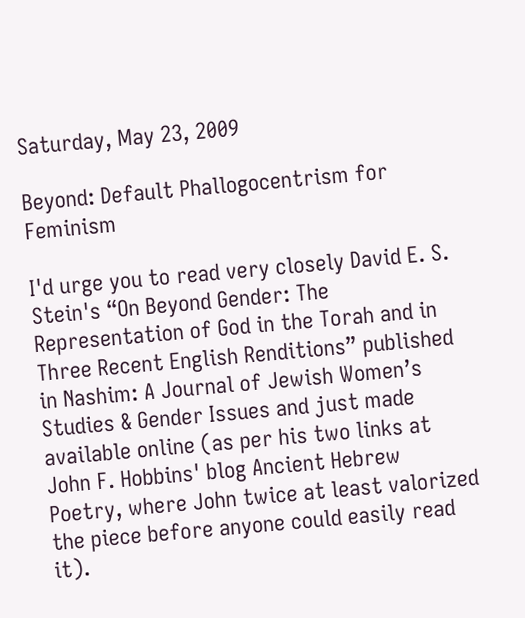Saturday, May 23, 2009

Beyond: Default Phallogocentrism for Feminism

I'd urge you to read very closely David E. S. Stein's “On Beyond Gender: The Representation of God in the Torah and in Three Recent English Renditions” published in Nashim: A Journal of Jewish Women’s Studies & Gender Issues and just made available online (as per his two links at John F. Hobbins' blog Ancient Hebrew Poetry, where John twice at least valorized the piece before anyone could easily read it).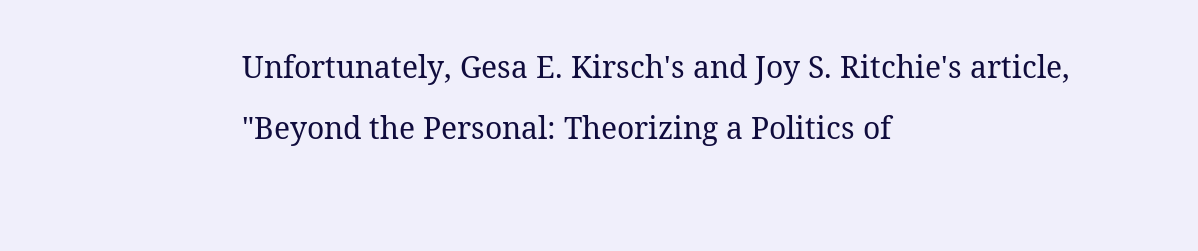Unfortunately, Gesa E. Kirsch's and Joy S. Ritchie's article, "Beyond the Personal: Theorizing a Politics of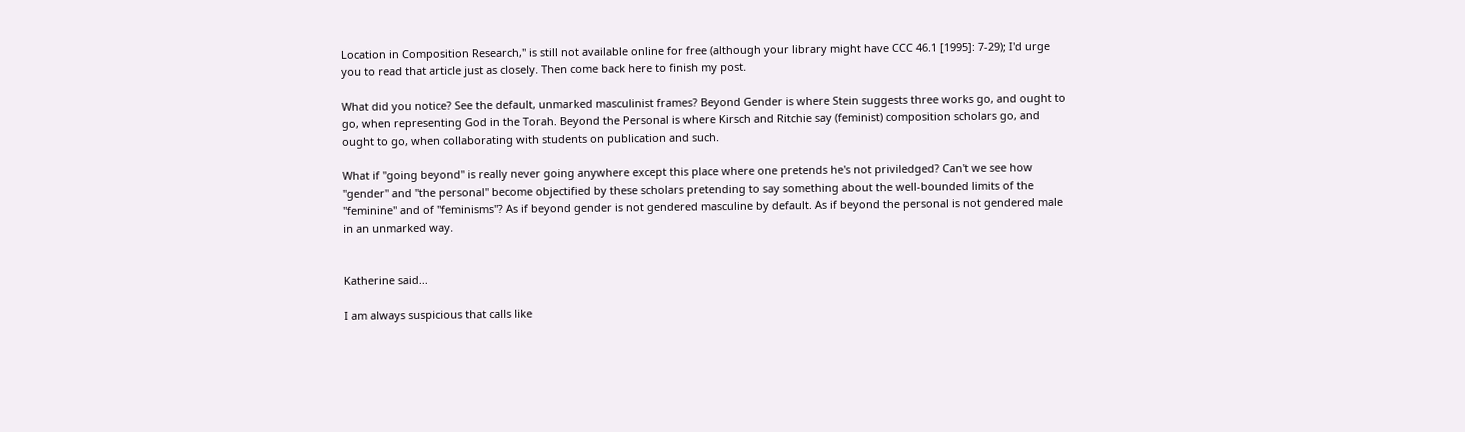Location in Composition Research," is still not available online for free (although your library might have CCC 46.1 [1995]: 7-29); I'd urge you to read that article just as closely. Then come back here to finish my post.

What did you notice? See the default, unmarked masculinist frames? Beyond Gender is where Stein suggests three works go, and ought to go, when representing God in the Torah. Beyond the Personal is where Kirsch and Ritchie say (feminist) composition scholars go, and ought to go, when collaborating with students on publication and such.

What if "going beyond" is really never going anywhere except this place where one pretends he's not priviledged? Can't we see how "gender" and "the personal" become objectified by these scholars pretending to say something about the well-bounded limits of the "feminine" and of "feminisms"? As if beyond gender is not gendered masculine by default. As if beyond the personal is not gendered male in an unmarked way.


Katherine said...

I am always suspicious that calls like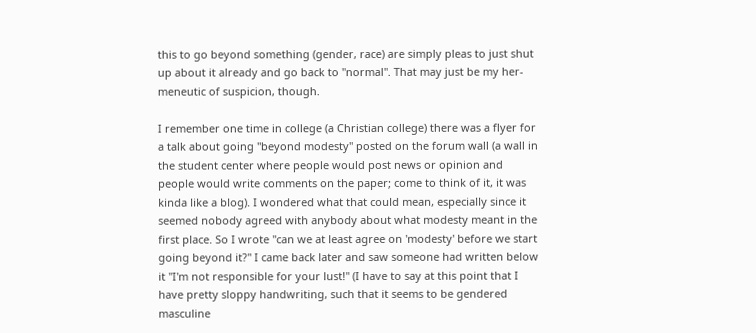this to go beyond something (gender, race) are simply pleas to just shut up about it already and go back to "normal". That may just be my her-meneutic of suspicion, though.

I remember one time in college (a Christian college) there was a flyer for a talk about going "beyond modesty" posted on the forum wall (a wall in the student center where people would post news or opinion and people would write comments on the paper; come to think of it, it was kinda like a blog). I wondered what that could mean, especially since it seemed nobody agreed with anybody about what modesty meant in the first place. So I wrote "can we at least agree on 'modesty' before we start going beyond it?" I came back later and saw someone had written below it "I'm not responsible for your lust!" (I have to say at this point that I have pretty sloppy handwriting, such that it seems to be gendered masculine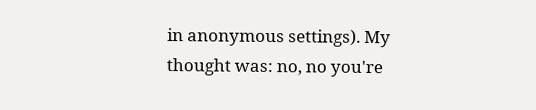in anonymous settings). My thought was: no, no you're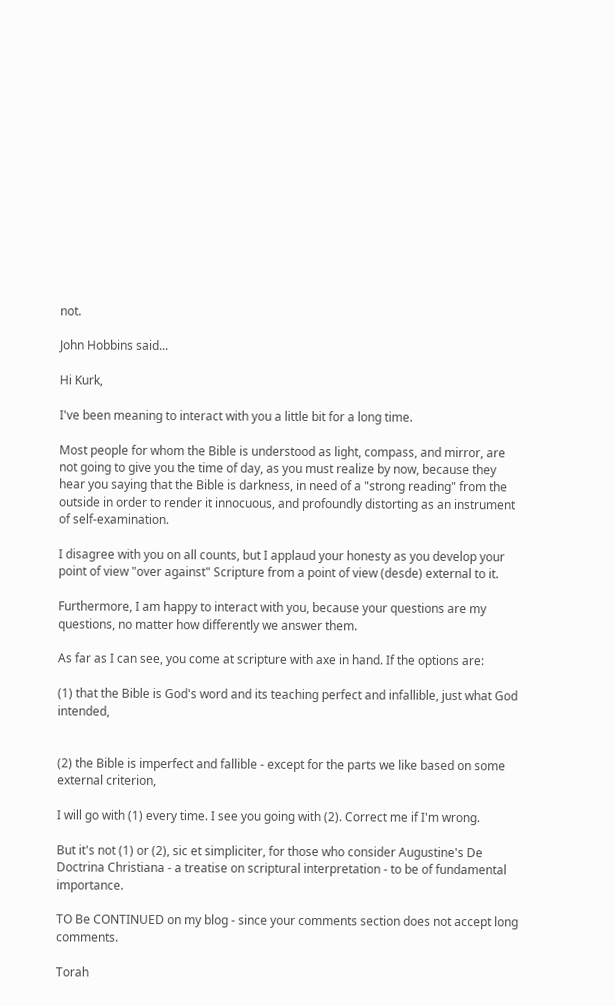not.

John Hobbins said...

Hi Kurk,

I've been meaning to interact with you a little bit for a long time.

Most people for whom the Bible is understood as light, compass, and mirror, are not going to give you the time of day, as you must realize by now, because they hear you saying that the Bible is darkness, in need of a "strong reading" from the outside in order to render it innocuous, and profoundly distorting as an instrument of self-examination.

I disagree with you on all counts, but I applaud your honesty as you develop your point of view "over against" Scripture from a point of view (desde) external to it.

Furthermore, I am happy to interact with you, because your questions are my questions, no matter how differently we answer them.

As far as I can see, you come at scripture with axe in hand. If the options are:

(1) that the Bible is God's word and its teaching perfect and infallible, just what God intended,


(2) the Bible is imperfect and fallible - except for the parts we like based on some external criterion,

I will go with (1) every time. I see you going with (2). Correct me if I'm wrong.

But it's not (1) or (2), sic et simpliciter, for those who consider Augustine's De Doctrina Christiana - a treatise on scriptural interpretation - to be of fundamental importance.

TO Be CONTINUED on my blog - since your comments section does not accept long comments.

Torah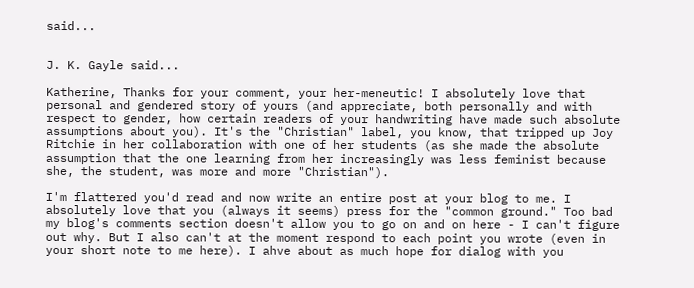said...


J. K. Gayle said...

Katherine, Thanks for your comment, your her-meneutic! I absolutely love that personal and gendered story of yours (and appreciate, both personally and with respect to gender, how certain readers of your handwriting have made such absolute assumptions about you). It's the "Christian" label, you know, that tripped up Joy Ritchie in her collaboration with one of her students (as she made the absolute assumption that the one learning from her increasingly was less feminist because she, the student, was more and more "Christian").

I'm flattered you'd read and now write an entire post at your blog to me. I absolutely love that you (always it seems) press for the "common ground." Too bad my blog's comments section doesn't allow you to go on and on here - I can't figure out why. But I also can't at the moment respond to each point you wrote (even in your short note to me here). I ahve about as much hope for dialog with you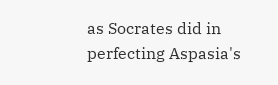as Socrates did in perfecting Aspasia's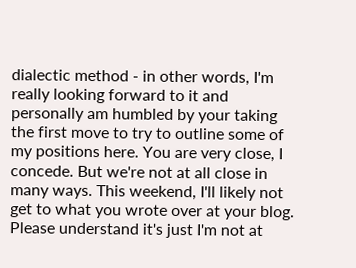dialectic method - in other words, I'm really looking forward to it and personally am humbled by your taking the first move to try to outline some of my positions here. You are very close, I concede. But we're not at all close in many ways. This weekend, I'll likely not get to what you wrote over at your blog. Please understand it's just I'm not at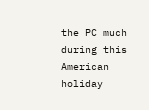the PC much during this American holiday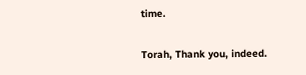time.

Torah, Thank you, indeed.